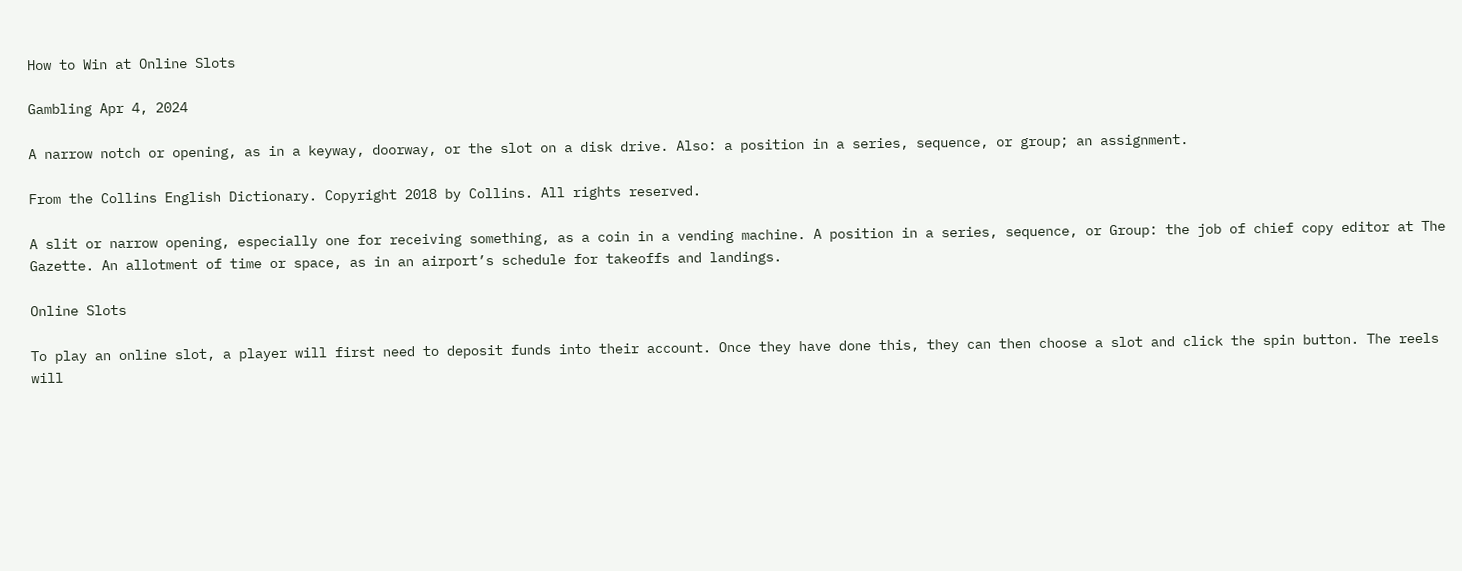How to Win at Online Slots

Gambling Apr 4, 2024

A narrow notch or opening, as in a keyway, doorway, or the slot on a disk drive. Also: a position in a series, sequence, or group; an assignment.

From the Collins English Dictionary. Copyright 2018 by Collins. All rights reserved.

A slit or narrow opening, especially one for receiving something, as a coin in a vending machine. A position in a series, sequence, or Group: the job of chief copy editor at The Gazette. An allotment of time or space, as in an airport’s schedule for takeoffs and landings.

Online Slots

To play an online slot, a player will first need to deposit funds into their account. Once they have done this, they can then choose a slot and click the spin button. The reels will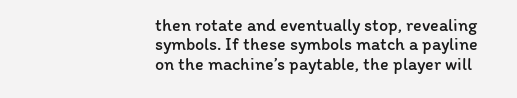then rotate and eventually stop, revealing symbols. If these symbols match a payline on the machine’s paytable, the player will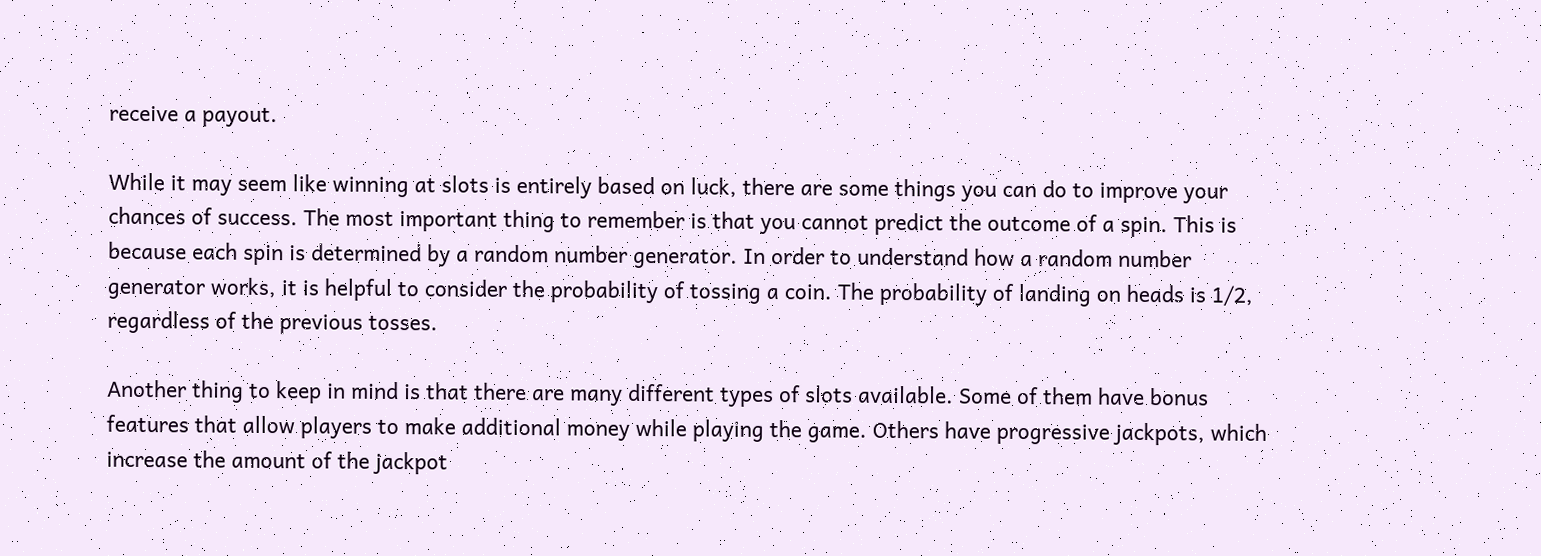receive a payout.

While it may seem like winning at slots is entirely based on luck, there are some things you can do to improve your chances of success. The most important thing to remember is that you cannot predict the outcome of a spin. This is because each spin is determined by a random number generator. In order to understand how a random number generator works, it is helpful to consider the probability of tossing a coin. The probability of landing on heads is 1/2, regardless of the previous tosses.

Another thing to keep in mind is that there are many different types of slots available. Some of them have bonus features that allow players to make additional money while playing the game. Others have progressive jackpots, which increase the amount of the jackpot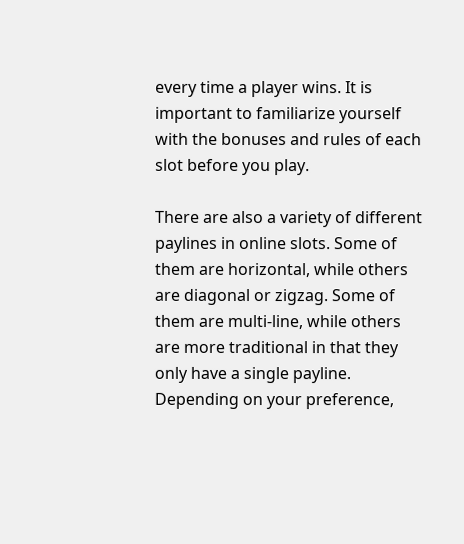every time a player wins. It is important to familiarize yourself with the bonuses and rules of each slot before you play.

There are also a variety of different paylines in online slots. Some of them are horizontal, while others are diagonal or zigzag. Some of them are multi-line, while others are more traditional in that they only have a single payline. Depending on your preference,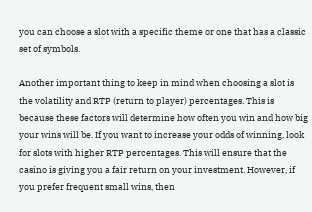you can choose a slot with a specific theme or one that has a classic set of symbols.

Another important thing to keep in mind when choosing a slot is the volatility and RTP (return to player) percentages. This is because these factors will determine how often you win and how big your wins will be. If you want to increase your odds of winning, look for slots with higher RTP percentages. This will ensure that the casino is giving you a fair return on your investment. However, if you prefer frequent small wins, then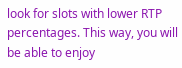look for slots with lower RTP percentages. This way, you will be able to enjoy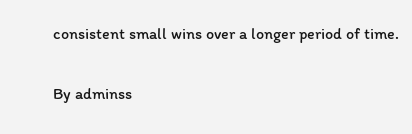consistent small wins over a longer period of time.

By adminss